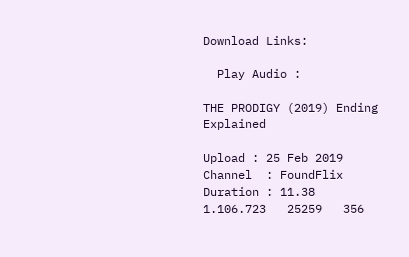Download Links:

  Play Audio :

THE PRODIGY (2019) Ending Explained

Upload : 25 Feb 2019
Channel  : FoundFlix
Duration : 11.38
1.106.723   25259   356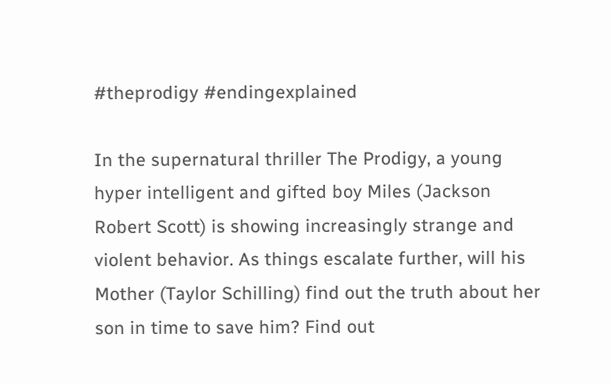#theprodigy #endingexplained

In the supernatural thriller The Prodigy, a young hyper intelligent and gifted boy Miles (Jackson Robert Scott) is showing increasingly strange and violent behavior. As things escalate further, will his Mother (Taylor Schilling) find out the truth about her son in time to save him? Find out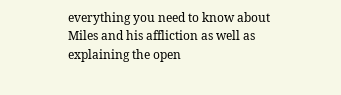everything you need to know about Miles and his affliction as well as explaining the open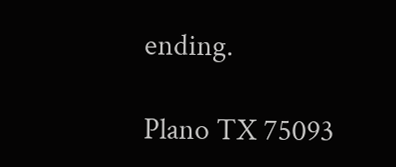ending.

Plano TX 75093